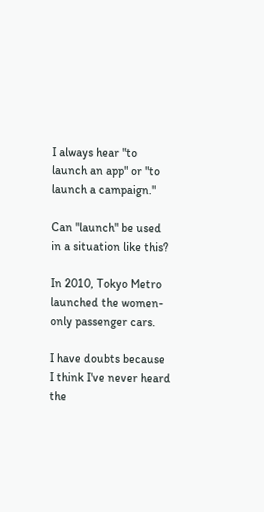I always hear "to launch an app" or "to launch a campaign."

Can "launch" be used in a situation like this?

In 2010, Tokyo Metro launched the women-only passenger cars.

I have doubts because I think I've never heard the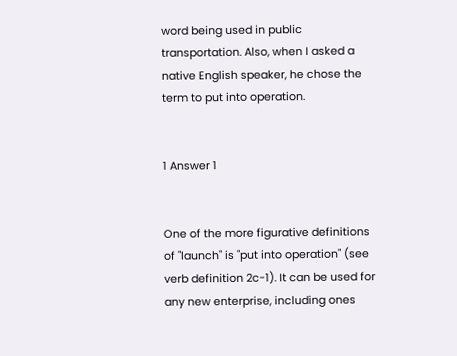word being used in public transportation. Also, when I asked a native English speaker, he chose the term to put into operation.


1 Answer 1


One of the more figurative definitions of "launch" is "put into operation" (see verb definition 2c-1). It can be used for any new enterprise, including ones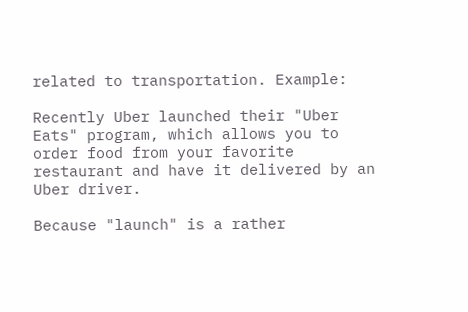related to transportation. Example:

Recently Uber launched their "Uber Eats" program, which allows you to order food from your favorite restaurant and have it delivered by an Uber driver.

Because "launch" is a rather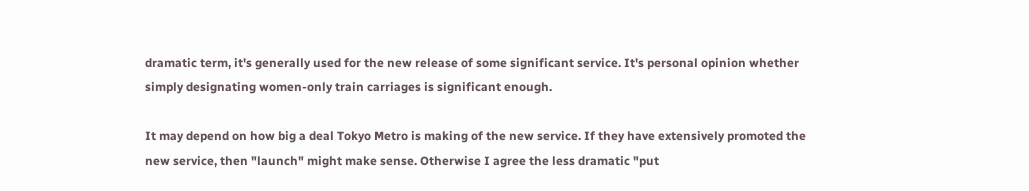dramatic term, it's generally used for the new release of some significant service. It's personal opinion whether simply designating women-only train carriages is significant enough.

It may depend on how big a deal Tokyo Metro is making of the new service. If they have extensively promoted the new service, then "launch" might make sense. Otherwise I agree the less dramatic "put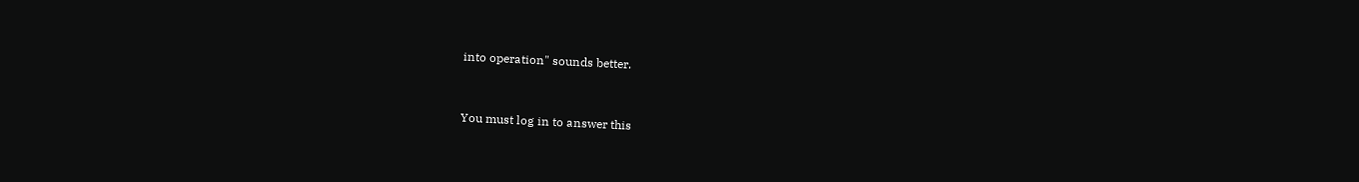into operation" sounds better.


You must log in to answer this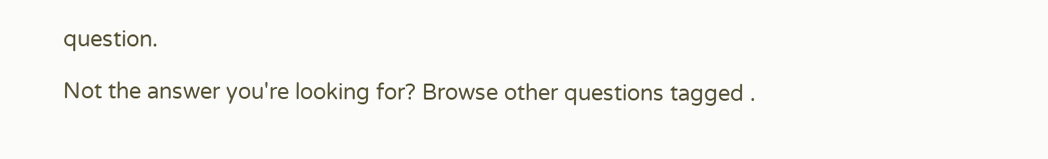question.

Not the answer you're looking for? Browse other questions tagged .